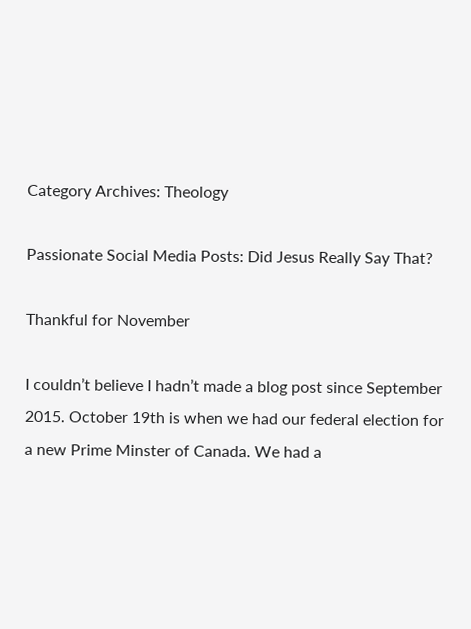Category Archives: Theology

Passionate Social Media Posts: Did Jesus Really Say That?

Thankful for November

I couldn’t believe I hadn’t made a blog post since September 2015. October 19th is when we had our federal election for a new Prime Minster of Canada. We had a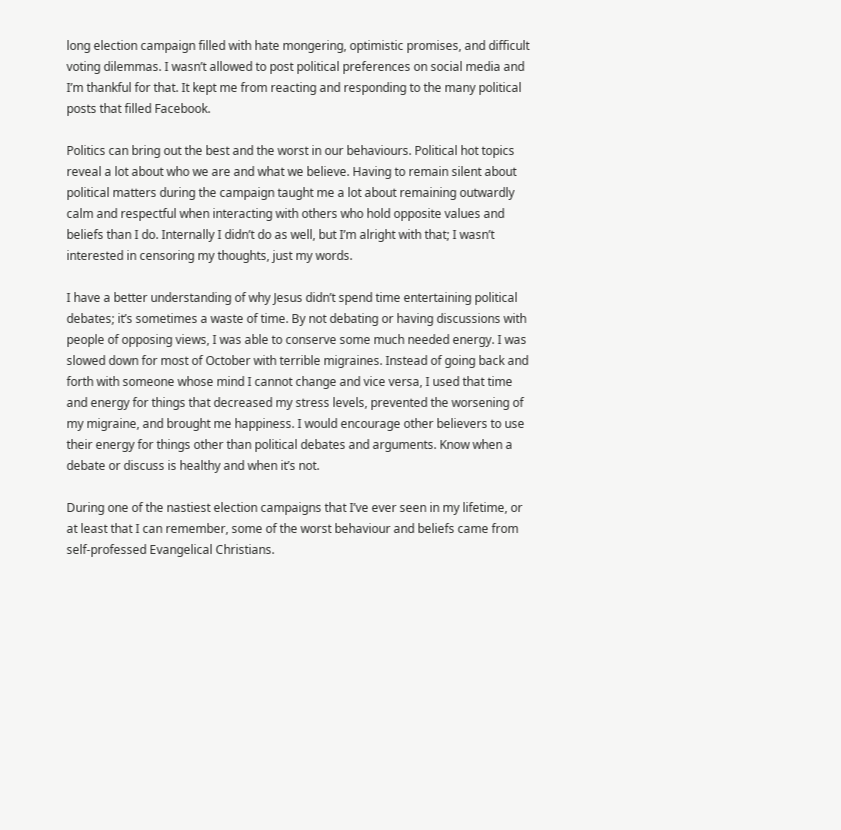long election campaign filled with hate mongering, optimistic promises, and difficult voting dilemmas. I wasn’t allowed to post political preferences on social media and I’m thankful for that. It kept me from reacting and responding to the many political posts that filled Facebook.

Politics can bring out the best and the worst in our behaviours. Political hot topics reveal a lot about who we are and what we believe. Having to remain silent about political matters during the campaign taught me a lot about remaining outwardly calm and respectful when interacting with others who hold opposite values and beliefs than I do. Internally I didn’t do as well, but I’m alright with that; I wasn’t interested in censoring my thoughts, just my words.

I have a better understanding of why Jesus didn’t spend time entertaining political debates; it’s sometimes a waste of time. By not debating or having discussions with people of opposing views, I was able to conserve some much needed energy. I was slowed down for most of October with terrible migraines. Instead of going back and forth with someone whose mind I cannot change and vice versa, I used that time and energy for things that decreased my stress levels, prevented the worsening of my migraine, and brought me happiness. I would encourage other believers to use their energy for things other than political debates and arguments. Know when a debate or discuss is healthy and when it’s not.

During one of the nastiest election campaigns that I’ve ever seen in my lifetime, or at least that I can remember, some of the worst behaviour and beliefs came from self-professed Evangelical Christians.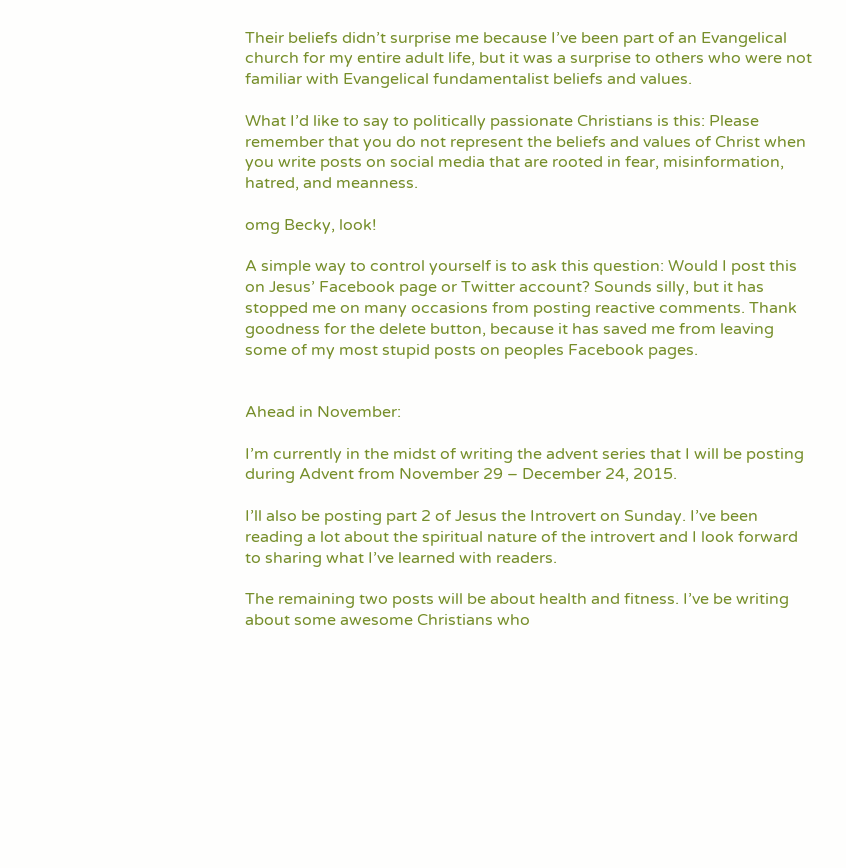Their beliefs didn’t surprise me because I’ve been part of an Evangelical church for my entire adult life, but it was a surprise to others who were not familiar with Evangelical fundamentalist beliefs and values.

What I’d like to say to politically passionate Christians is this: Please remember that you do not represent the beliefs and values of Christ when you write posts on social media that are rooted in fear, misinformation, hatred, and meanness.

omg Becky, look!

A simple way to control yourself is to ask this question: Would I post this on Jesus’ Facebook page or Twitter account? Sounds silly, but it has stopped me on many occasions from posting reactive comments. Thank goodness for the delete button, because it has saved me from leaving some of my most stupid posts on peoples Facebook pages.


Ahead in November:

I’m currently in the midst of writing the advent series that I will be posting during Advent from November 29 – December 24, 2015.

I’ll also be posting part 2 of Jesus the Introvert on Sunday. I’ve been reading a lot about the spiritual nature of the introvert and I look forward to sharing what I’ve learned with readers.

The remaining two posts will be about health and fitness. I’ve be writing about some awesome Christians who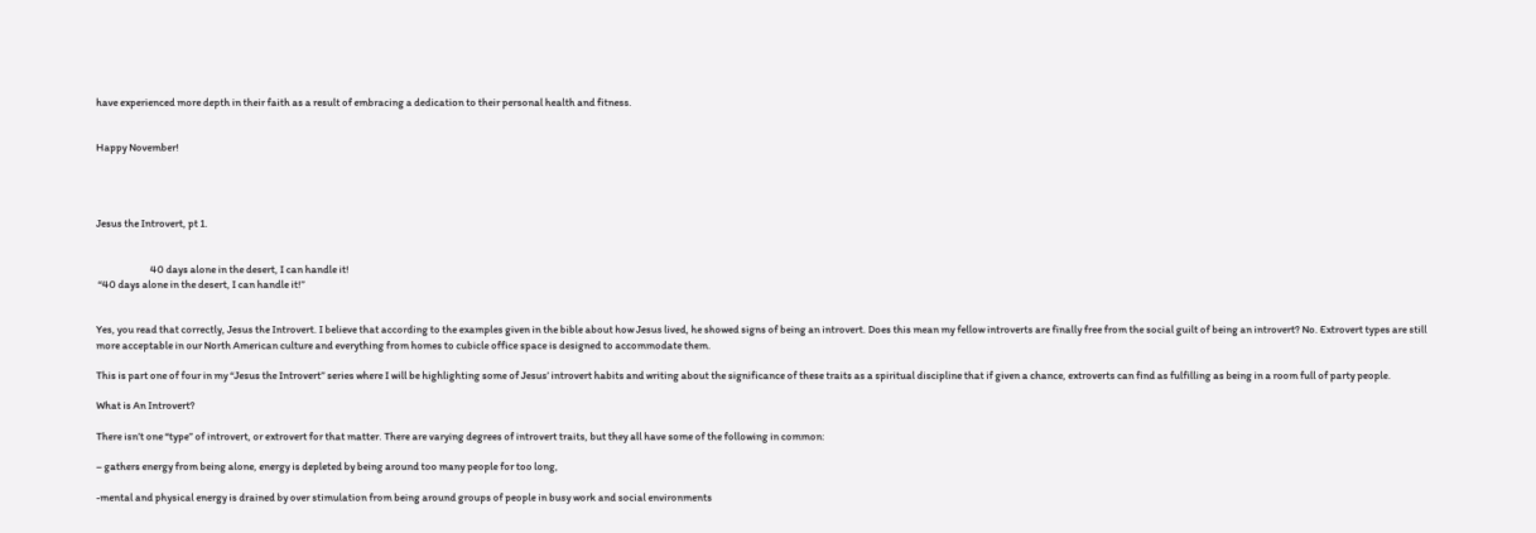have experienced more depth in their faith as a result of embracing a dedication to their personal health and fitness.


Happy November!




Jesus the Introvert, pt 1.


                           40 days alone in the desert, I can handle it!
 “40 days alone in the desert, I can handle it!”


Yes, you read that correctly, Jesus the Introvert. I believe that according to the examples given in the bible about how Jesus lived, he showed signs of being an introvert. Does this mean my fellow introverts are finally free from the social guilt of being an introvert? No. Extrovert types are still more acceptable in our North American culture and everything from homes to cubicle office space is designed to accommodate them.

This is part one of four in my “Jesus the Introvert” series where I will be highlighting some of Jesus’ introvert habits and writing about the significance of these traits as a spiritual discipline that if given a chance, extroverts can find as fulfilling as being in a room full of party people.

What is An Introvert?

There isn’t one “type” of introvert, or extrovert for that matter. There are varying degrees of introvert traits, but they all have some of the following in common:

– gathers energy from being alone, energy is depleted by being around too many people for too long,

-mental and physical energy is drained by over stimulation from being around groups of people in busy work and social environments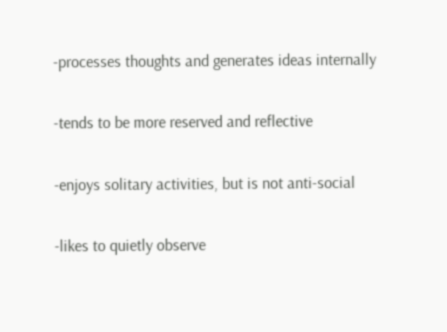-processes thoughts and generates ideas internally

-tends to be more reserved and reflective

-enjoys solitary activities, but is not anti-social

-likes to quietly observe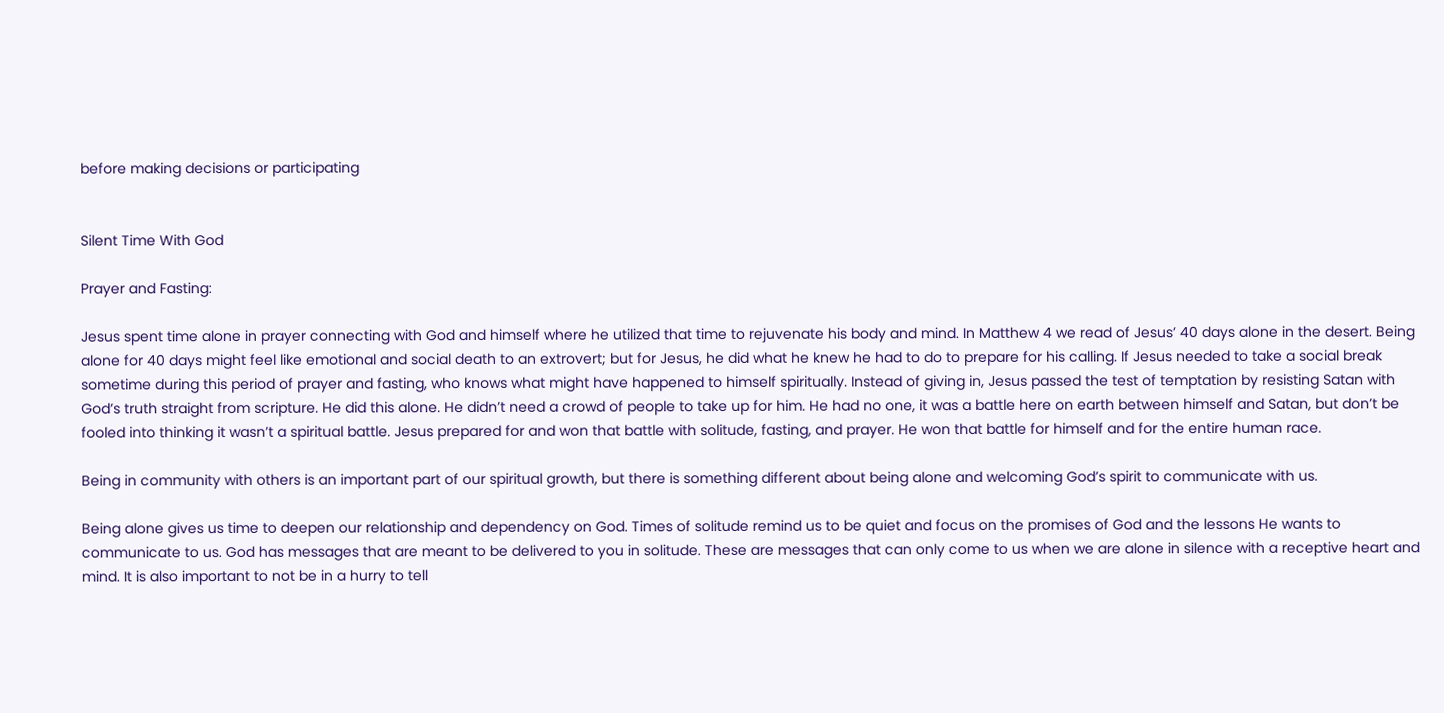before making decisions or participating


Silent Time With God

Prayer and Fasting:

Jesus spent time alone in prayer connecting with God and himself where he utilized that time to rejuvenate his body and mind. In Matthew 4 we read of Jesus’ 40 days alone in the desert. Being alone for 40 days might feel like emotional and social death to an extrovert; but for Jesus, he did what he knew he had to do to prepare for his calling. If Jesus needed to take a social break sometime during this period of prayer and fasting, who knows what might have happened to himself spiritually. Instead of giving in, Jesus passed the test of temptation by resisting Satan with God’s truth straight from scripture. He did this alone. He didn’t need a crowd of people to take up for him. He had no one, it was a battle here on earth between himself and Satan, but don’t be fooled into thinking it wasn’t a spiritual battle. Jesus prepared for and won that battle with solitude, fasting, and prayer. He won that battle for himself and for the entire human race.

Being in community with others is an important part of our spiritual growth, but there is something different about being alone and welcoming God’s spirit to communicate with us.

Being alone gives us time to deepen our relationship and dependency on God. Times of solitude remind us to be quiet and focus on the promises of God and the lessons He wants to communicate to us. God has messages that are meant to be delivered to you in solitude. These are messages that can only come to us when we are alone in silence with a receptive heart and mind. It is also important to not be in a hurry to tell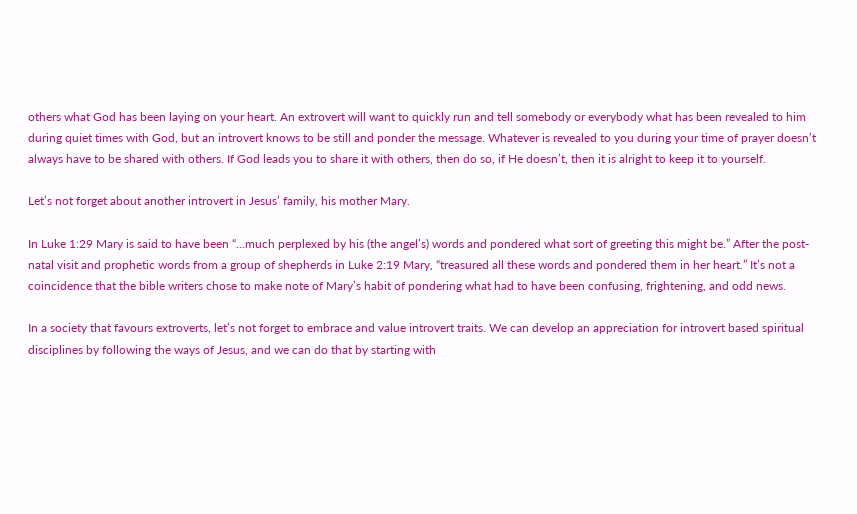others what God has been laying on your heart. An extrovert will want to quickly run and tell somebody or everybody what has been revealed to him during quiet times with God, but an introvert knows to be still and ponder the message. Whatever is revealed to you during your time of prayer doesn’t always have to be shared with others. If God leads you to share it with others, then do so, if He doesn’t, then it is alright to keep it to yourself.

Let’s not forget about another introvert in Jesus’ family, his mother Mary.

In Luke 1:29 Mary is said to have been “…much perplexed by his (the angel’s) words and pondered what sort of greeting this might be.” After the post-natal visit and prophetic words from a group of shepherds in Luke 2:19 Mary, “treasured all these words and pondered them in her heart.” It’s not a coincidence that the bible writers chose to make note of Mary’s habit of pondering what had to have been confusing, frightening, and odd news.

In a society that favours extroverts, let’s not forget to embrace and value introvert traits. We can develop an appreciation for introvert based spiritual disciplines by following the ways of Jesus, and we can do that by starting with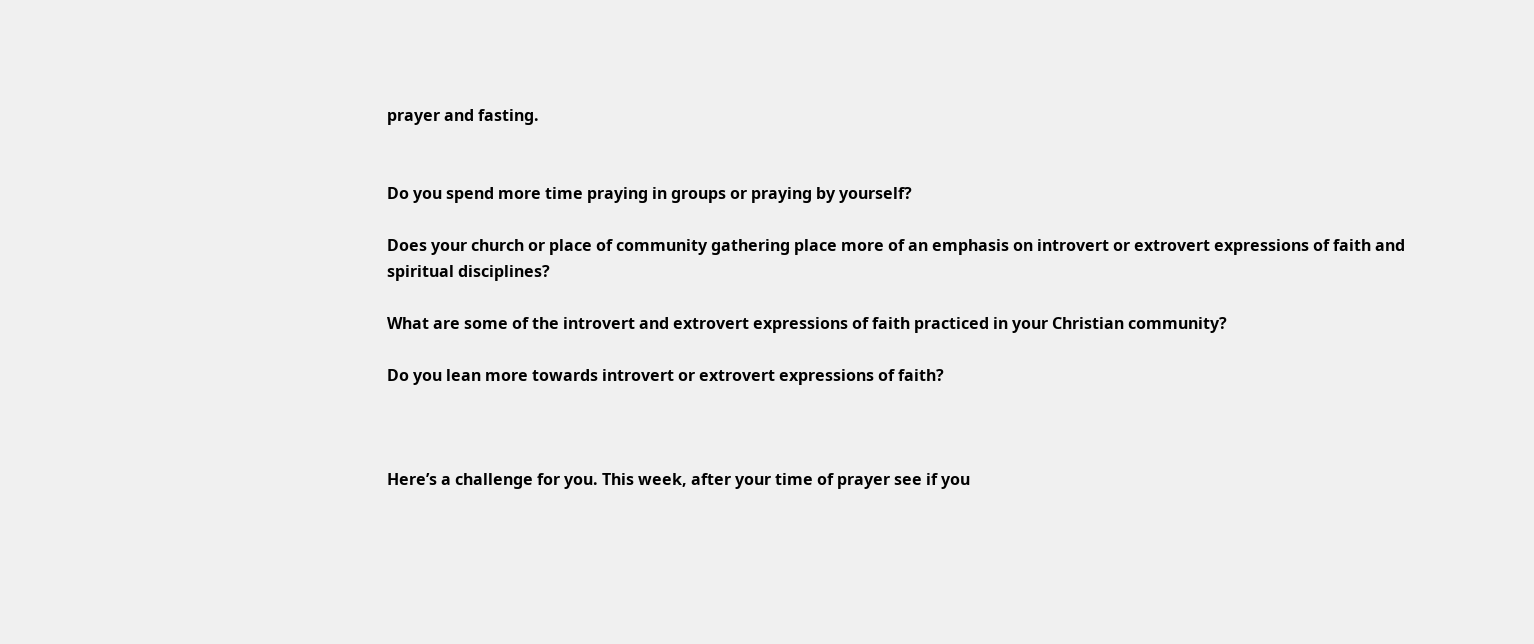prayer and fasting.


Do you spend more time praying in groups or praying by yourself?

Does your church or place of community gathering place more of an emphasis on introvert or extrovert expressions of faith and spiritual disciplines?

What are some of the introvert and extrovert expressions of faith practiced in your Christian community?

Do you lean more towards introvert or extrovert expressions of faith?



Here’s a challenge for you. This week, after your time of prayer see if you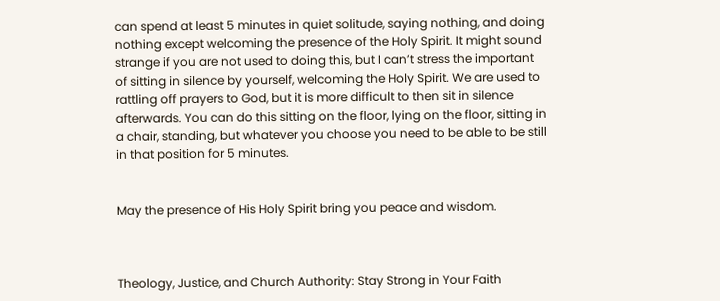can spend at least 5 minutes in quiet solitude, saying nothing, and doing nothing except welcoming the presence of the Holy Spirit. It might sound strange if you are not used to doing this, but I can’t stress the important of sitting in silence by yourself, welcoming the Holy Spirit. We are used to rattling off prayers to God, but it is more difficult to then sit in silence afterwards. You can do this sitting on the floor, lying on the floor, sitting in a chair, standing, but whatever you choose you need to be able to be still in that position for 5 minutes.


May the presence of His Holy Spirit bring you peace and wisdom.



Theology, Justice, and Church Authority: Stay Strong in Your Faith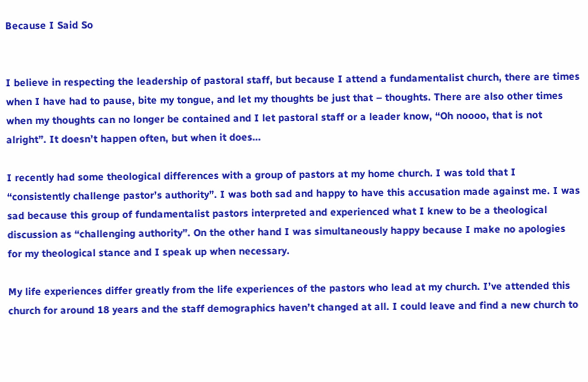Because I Said So


I believe in respecting the leadership of pastoral staff, but because I attend a fundamentalist church, there are times when I have had to pause, bite my tongue, and let my thoughts be just that – thoughts. There are also other times when my thoughts can no longer be contained and I let pastoral staff or a leader know, “Oh noooo, that is not alright”. It doesn’t happen often, but when it does…

I recently had some theological differences with a group of pastors at my home church. I was told that I “consistently challenge pastor’s authority”. I was both sad and happy to have this accusation made against me. I was sad because this group of fundamentalist pastors interpreted and experienced what I knew to be a theological discussion as “challenging authority”. On the other hand I was simultaneously happy because I make no apologies for my theological stance and I speak up when necessary.

My life experiences differ greatly from the life experiences of the pastors who lead at my church. I’ve attended this church for around 18 years and the staff demographics haven’t changed at all. I could leave and find a new church to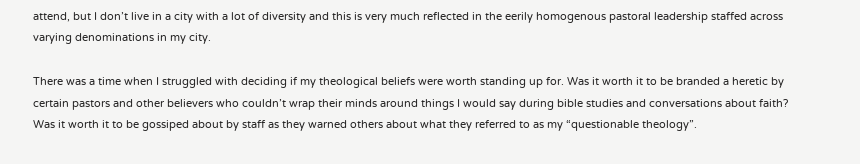attend, but I don’t live in a city with a lot of diversity and this is very much reflected in the eerily homogenous pastoral leadership staffed across varying denominations in my city.

There was a time when I struggled with deciding if my theological beliefs were worth standing up for. Was it worth it to be branded a heretic by certain pastors and other believers who couldn’t wrap their minds around things I would say during bible studies and conversations about faith? Was it worth it to be gossiped about by staff as they warned others about what they referred to as my “questionable theology”.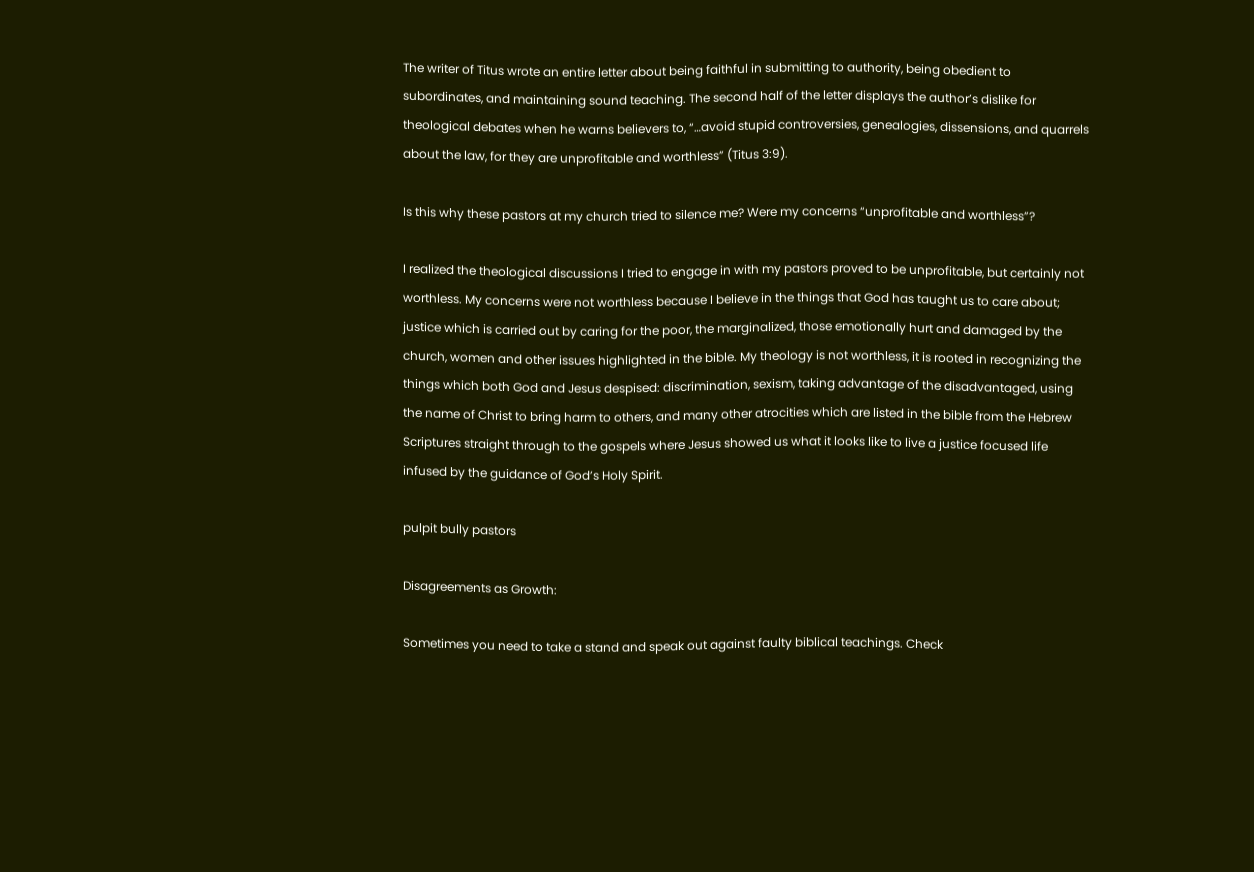The writer of Titus wrote an entire letter about being faithful in submitting to authority, being obedient to subordinates, and maintaining sound teaching. The second half of the letter displays the author’s dislike for theological debates when he warns believers to, “…avoid stupid controversies, genealogies, dissensions, and quarrels about the law, for they are unprofitable and worthless” (Titus 3:9).

Is this why these pastors at my church tried to silence me? Were my concerns “unprofitable and worthless”?

I realized the theological discussions I tried to engage in with my pastors proved to be unprofitable, but certainly not worthless. My concerns were not worthless because I believe in the things that God has taught us to care about; justice which is carried out by caring for the poor, the marginalized, those emotionally hurt and damaged by the church, women and other issues highlighted in the bible. My theology is not worthless, it is rooted in recognizing the things which both God and Jesus despised: discrimination, sexism, taking advantage of the disadvantaged, using the name of Christ to bring harm to others, and many other atrocities which are listed in the bible from the Hebrew Scriptures straight through to the gospels where Jesus showed us what it looks like to live a justice focused life infused by the guidance of God’s Holy Spirit.

pulpit bully pastors

Disagreements as Growth:

Sometimes you need to take a stand and speak out against faulty biblical teachings. Check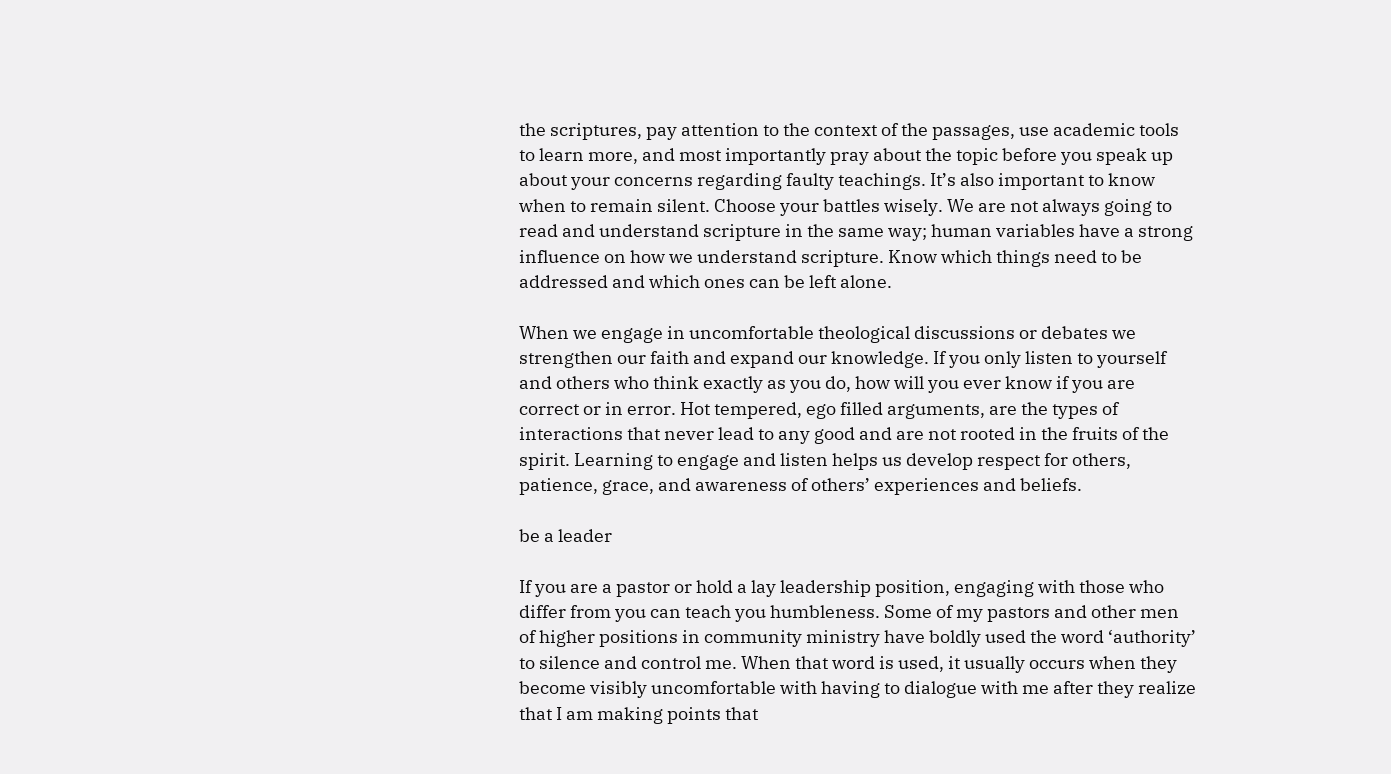the scriptures, pay attention to the context of the passages, use academic tools to learn more, and most importantly pray about the topic before you speak up about your concerns regarding faulty teachings. It’s also important to know when to remain silent. Choose your battles wisely. We are not always going to read and understand scripture in the same way; human variables have a strong influence on how we understand scripture. Know which things need to be addressed and which ones can be left alone.

When we engage in uncomfortable theological discussions or debates we strengthen our faith and expand our knowledge. If you only listen to yourself and others who think exactly as you do, how will you ever know if you are correct or in error. Hot tempered, ego filled arguments, are the types of interactions that never lead to any good and are not rooted in the fruits of the spirit. Learning to engage and listen helps us develop respect for others, patience, grace, and awareness of others’ experiences and beliefs.

be a leader

If you are a pastor or hold a lay leadership position, engaging with those who differ from you can teach you humbleness. Some of my pastors and other men of higher positions in community ministry have boldly used the word ‘authority’ to silence and control me. When that word is used, it usually occurs when they become visibly uncomfortable with having to dialogue with me after they realize that I am making points that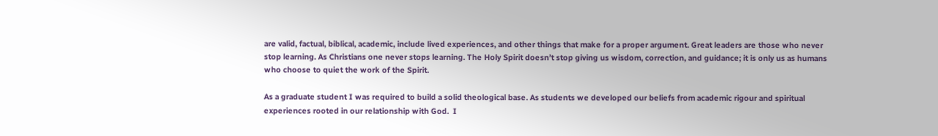are valid, factual, biblical, academic, include lived experiences, and other things that make for a proper argument. Great leaders are those who never stop learning. As Christians one never stops learning. The Holy Spirit doesn’t stop giving us wisdom, correction, and guidance; it is only us as humans who choose to quiet the work of the Spirit.

As a graduate student I was required to build a solid theological base. As students we developed our beliefs from academic rigour and spiritual experiences rooted in our relationship with God.  I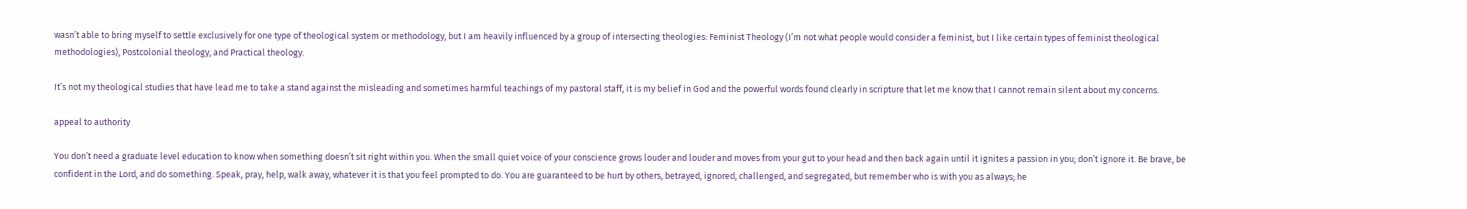wasn’t able to bring myself to settle exclusively for one type of theological system or methodology, but I am heavily influenced by a group of intersecting theologies: Feminist Theology (I’m not what people would consider a feminist, but I like certain types of feminist theological methodologies), Postcolonial theology, and Practical theology.

It’s not my theological studies that have lead me to take a stand against the misleading and sometimes harmful teachings of my pastoral staff, it is my belief in God and the powerful words found clearly in scripture that let me know that I cannot remain silent about my concerns.

appeal to authority

You don’t need a graduate level education to know when something doesn’t sit right within you. When the small quiet voice of your conscience grows louder and louder and moves from your gut to your head and then back again until it ignites a passion in you; don’t ignore it. Be brave, be confident in the Lord, and do something. Speak, pray, help, walk away, whatever it is that you feel prompted to do. You are guaranteed to be hurt by others, betrayed, ignored, challenged, and segregated, but remember who is with you as always; he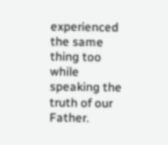experienced the same thing too while speaking the truth of our Father.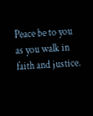Peace be to you as you walk in faith and justice.